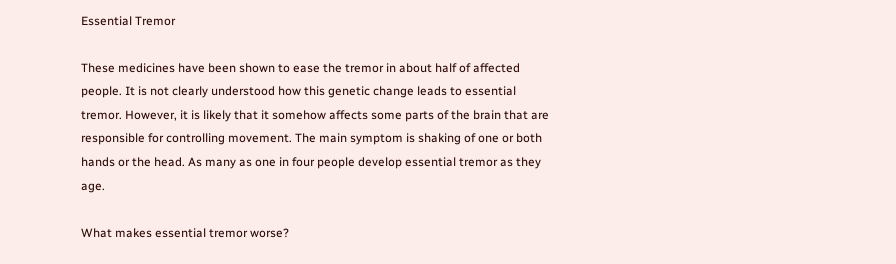Essential Tremor

These medicines have been shown to ease the tremor in about half of affected people. It is not clearly understood how this genetic change leads to essential tremor. However, it is likely that it somehow affects some parts of the brain that are responsible for controlling movement. The main symptom is shaking of one or both hands or the head. As many as one in four people develop essential tremor as they age.

What makes essential tremor worse?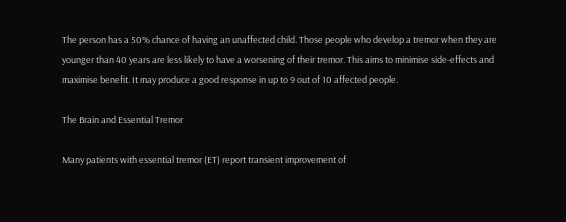The person has a 50% chance of having an unaffected child. Those people who develop a tremor when they are younger than 40 years are less likely to have a worsening of their tremor. This aims to minimise side-effects and maximise benefit. It may produce a good response in up to 9 out of 10 affected people.

The Brain and Essential Tremor

Many patients with essential tremor (ET) report transient improvement of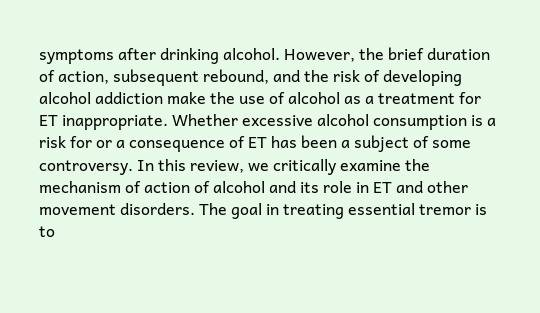symptoms after drinking alcohol. However, the brief duration of action, subsequent rebound, and the risk of developing alcohol addiction make the use of alcohol as a treatment for ET inappropriate. Whether excessive alcohol consumption is a risk for or a consequence of ET has been a subject of some controversy. In this review, we critically examine the mechanism of action of alcohol and its role in ET and other movement disorders. The goal in treating essential tremor is to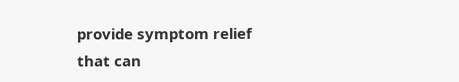provide symptom relief that can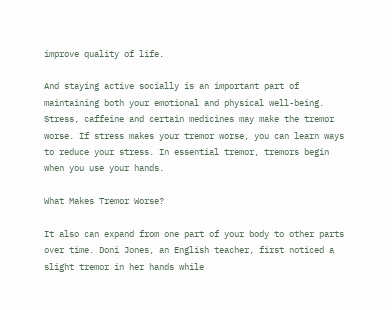improve quality of life.

And staying active socially is an important part of maintaining both your emotional and physical well-being. Stress, caffeine and certain medicines may make the tremor worse. If stress makes your tremor worse, you can learn ways to reduce your stress. In essential tremor, tremors begin when you use your hands.

What Makes Tremor Worse?

It also can expand from one part of your body to other parts over time. Doni Jones, an English teacher, first noticed a slight tremor in her hands while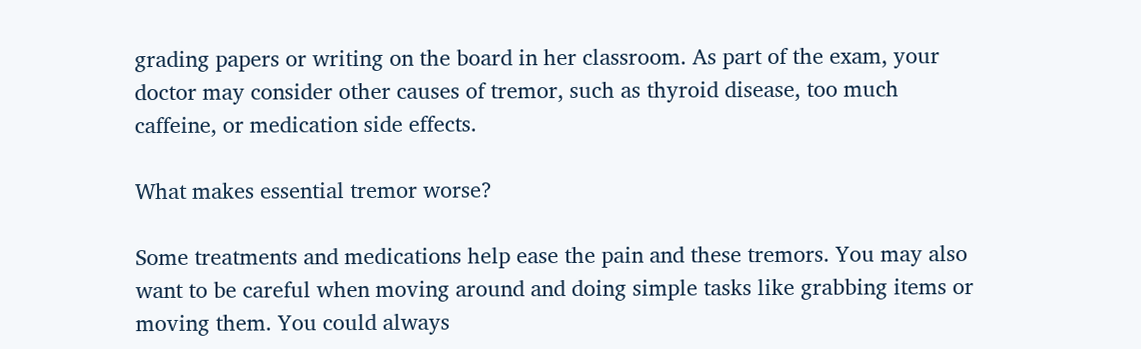grading papers or writing on the board in her classroom. As part of the exam, your doctor may consider other causes of tremor, such as thyroid disease, too much caffeine, or medication side effects.

What makes essential tremor worse?

Some treatments and medications help ease the pain and these tremors. You may also want to be careful when moving around and doing simple tasks like grabbing items or moving them. You could always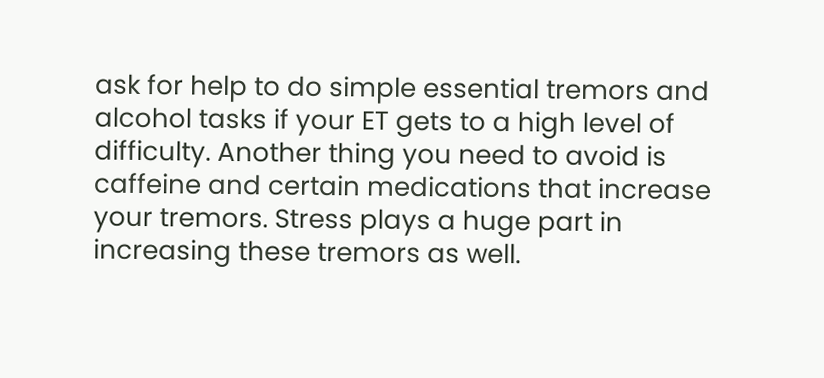ask for help to do simple essential tremors and alcohol tasks if your ET gets to a high level of difficulty. Another thing you need to avoid is caffeine and certain medications that increase your tremors. Stress plays a huge part in increasing these tremors as well.